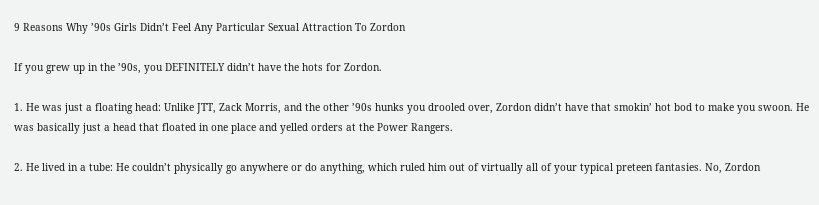9 Reasons Why ’90s Girls Didn’t Feel Any Particular Sexual Attraction To Zordon

If you grew up in the ’90s, you DEFINITELY didn’t have the hots for Zordon.

1. He was just a floating head: Unlike JTT, Zack Morris, and the other ’90s hunks you drooled over, Zordon didn’t have that smokin’ hot bod to make you swoon. He was basically just a head that floated in one place and yelled orders at the Power Rangers.

2. He lived in a tube: He couldn’t physically go anywhere or do anything, which ruled him out of virtually all of your typical preteen fantasies. No, Zordon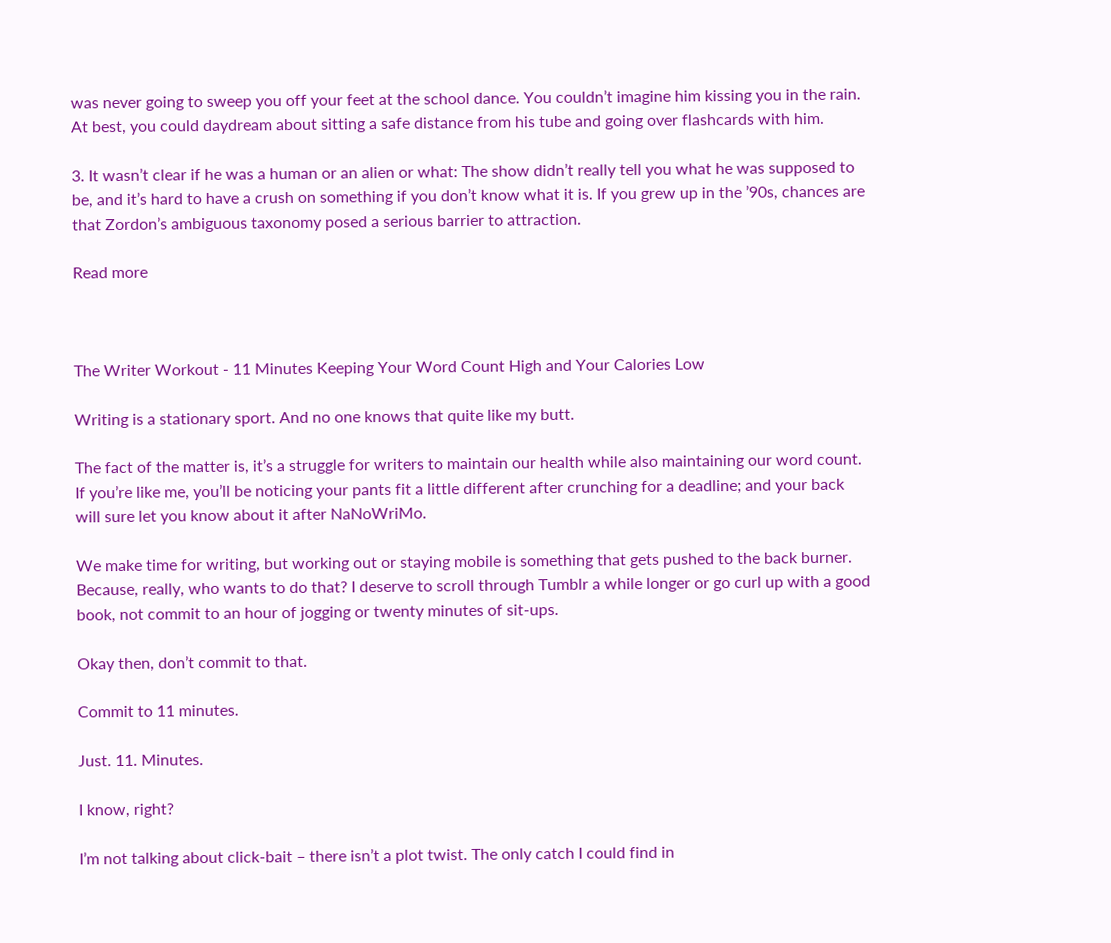was never going to sweep you off your feet at the school dance. You couldn’t imagine him kissing you in the rain. At best, you could daydream about sitting a safe distance from his tube and going over flashcards with him.

3. It wasn’t clear if he was a human or an alien or what: The show didn’t really tell you what he was supposed to be, and it’s hard to have a crush on something if you don’t know what it is. If you grew up in the ’90s, chances are that Zordon’s ambiguous taxonomy posed a serious barrier to attraction.

Read more



The Writer Workout - 11 Minutes Keeping Your Word Count High and Your Calories Low

Writing is a stationary sport. And no one knows that quite like my butt.

The fact of the matter is, it’s a struggle for writers to maintain our health while also maintaining our word count. If you’re like me, you’ll be noticing your pants fit a little different after crunching for a deadline; and your back will sure let you know about it after NaNoWriMo.

We make time for writing, but working out or staying mobile is something that gets pushed to the back burner. Because, really, who wants to do that? I deserve to scroll through Tumblr a while longer or go curl up with a good book, not commit to an hour of jogging or twenty minutes of sit-ups.

Okay then, don’t commit to that.

Commit to 11 minutes.

Just. 11. Minutes.

I know, right?

I’m not talking about click-bait – there isn’t a plot twist. The only catch I could find in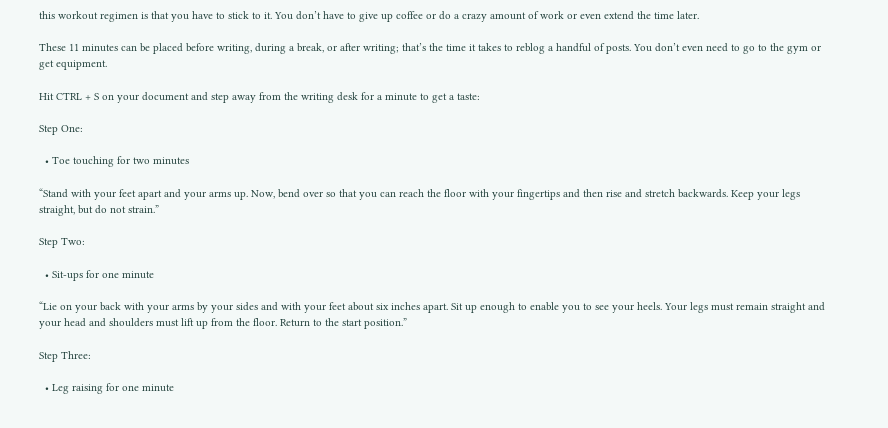this workout regimen is that you have to stick to it. You don’t have to give up coffee or do a crazy amount of work or even extend the time later.

These 11 minutes can be placed before writing, during a break, or after writing; that’s the time it takes to reblog a handful of posts. You don’t even need to go to the gym or get equipment.

Hit CTRL + S on your document and step away from the writing desk for a minute to get a taste:

Step One:

  • Toe touching for two minutes

“Stand with your feet apart and your arms up. Now, bend over so that you can reach the floor with your fingertips and then rise and stretch backwards. Keep your legs straight, but do not strain.”

Step Two:

  • Sit-ups for one minute

“Lie on your back with your arms by your sides and with your feet about six inches apart. Sit up enough to enable you to see your heels. Your legs must remain straight and your head and shoulders must lift up from the floor. Return to the start position.”

Step Three:

  • Leg raising for one minute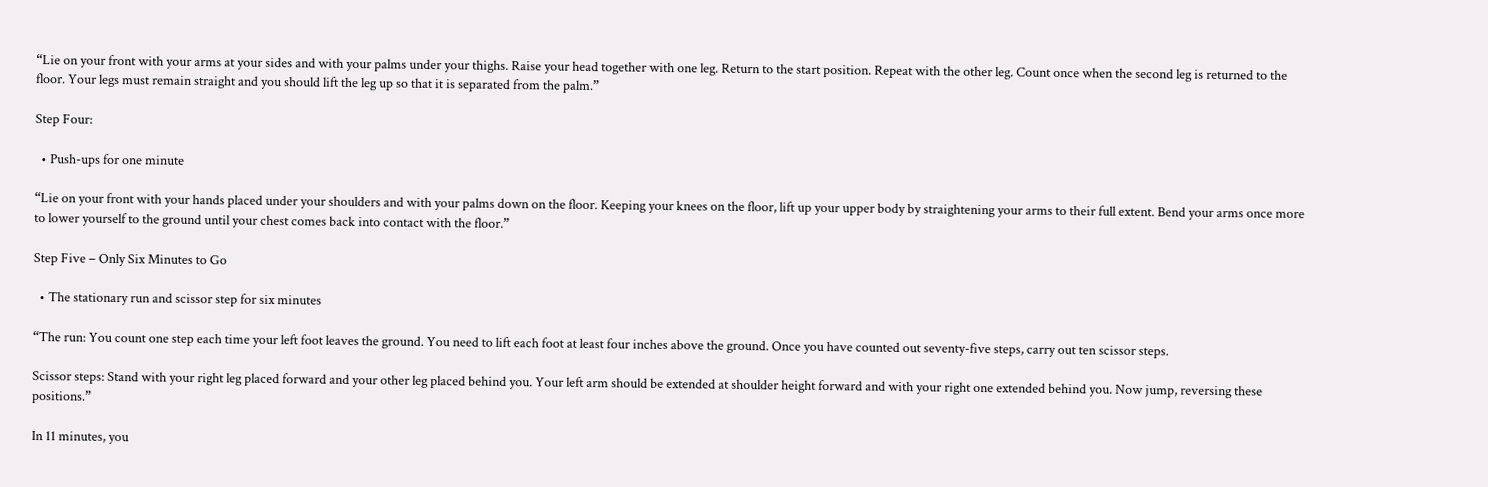“Lie on your front with your arms at your sides and with your palms under your thighs. Raise your head together with one leg. Return to the start position. Repeat with the other leg. Count once when the second leg is returned to the floor. Your legs must remain straight and you should lift the leg up so that it is separated from the palm.”

Step Four:

  • Push-ups for one minute

“Lie on your front with your hands placed under your shoulders and with your palms down on the floor. Keeping your knees on the floor, lift up your upper body by straightening your arms to their full extent. Bend your arms once more to lower yourself to the ground until your chest comes back into contact with the floor.”

Step Five – Only Six Minutes to Go

  • The stationary run and scissor step for six minutes

“The run: You count one step each time your left foot leaves the ground. You need to lift each foot at least four inches above the ground. Once you have counted out seventy-five steps, carry out ten scissor steps.

Scissor steps: Stand with your right leg placed forward and your other leg placed behind you. Your left arm should be extended at shoulder height forward and with your right one extended behind you. Now jump, reversing these positions.”

In 11 minutes, you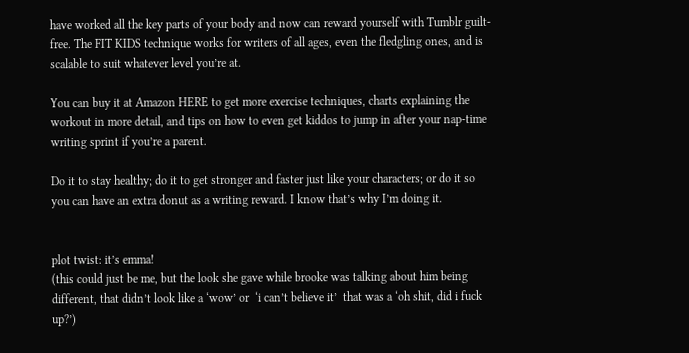have worked all the key parts of your body and now can reward yourself with Tumblr guilt-free. The FIT KIDS technique works for writers of all ages, even the fledgling ones, and is scalable to suit whatever level you’re at.

You can buy it at Amazon HERE to get more exercise techniques, charts explaining the workout in more detail, and tips on how to even get kiddos to jump in after your nap-time writing sprint if you’re a parent.

Do it to stay healthy; do it to get stronger and faster just like your characters; or do it so you can have an extra donut as a writing reward. I know that’s why I’m doing it.


plot twist: it’s emma!
(this could just be me, but the look she gave while brooke was talking about him being different, that didn’t look like a ‘wow’ or  ‘i can’t believe it’  that was a ‘oh shit, did i fuck up?’)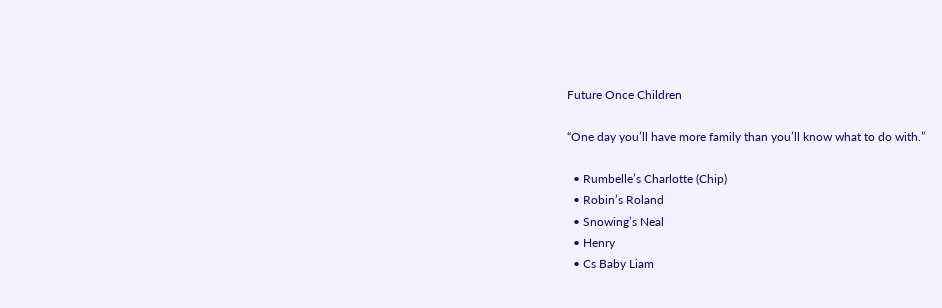Future Once Children

“One day you’ll have more family than you’ll know what to do with.”

  • Rumbelle’s Charlotte (Chip)
  • Robin’s Roland
  • Snowing’s Neal
  • Henry
  • Cs Baby Liam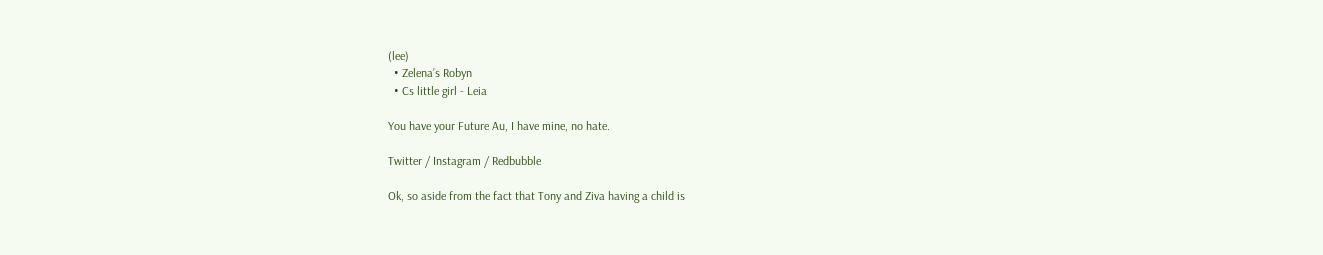(lee)
  • Zelena’s Robyn
  • Cs little girl - Leia

You have your Future Au, I have mine, no hate.

Twitter / Instagram / Redbubble

Ok, so aside from the fact that Tony and Ziva having a child is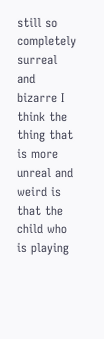still so completely surreal and bizarre I think the thing that is more unreal and weird is that the child who is playing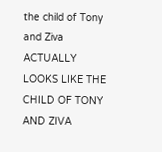the child of Tony and Ziva ACTUALLY LOOKS LIKE THE CHILD OF TONY AND ZIVA